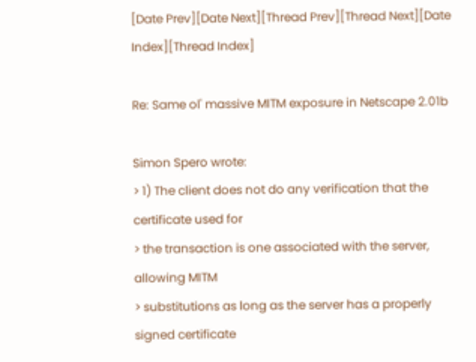[Date Prev][Date Next][Thread Prev][Thread Next][Date Index][Thread Index]

Re: Same ol' massive MITM exposure in Netscape 2.01b

Simon Spero wrote:
> 1) The client does not do any verification that the certificate used for
> the transaction is one associated with the server, allowing MITM
> substitutions as long as the server has a properly signed certificate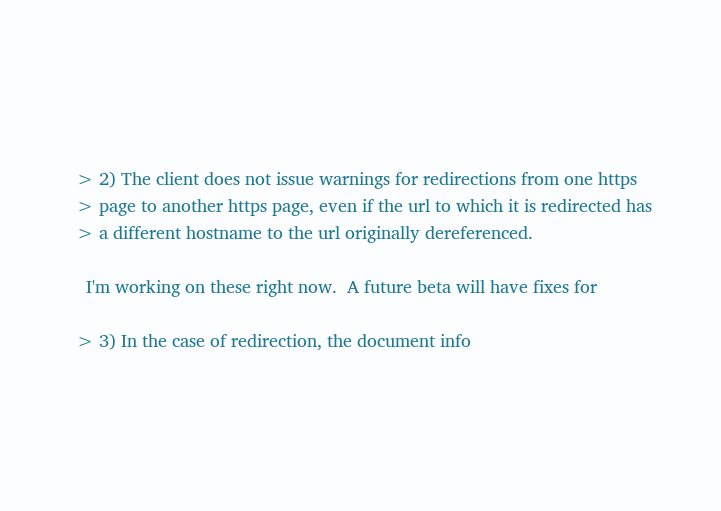> 2) The client does not issue warnings for redirections from one https
> page to another https page, even if the url to which it is redirected has
> a different hostname to the url originally dereferenced.

  I'm working on these right now.  A future beta will have fixes for

> 3) In the case of redirection, the document info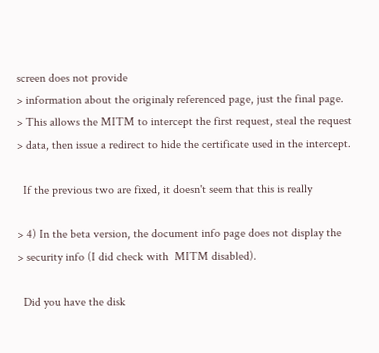screen does not provide
> information about the originaly referenced page, just the final page.
> This allows the MITM to intercept the first request, steal the request
> data, then issue a redirect to hide the certificate used in the intercept.

  If the previous two are fixed, it doesn't seem that this is really

> 4) In the beta version, the document info page does not display the
> security info (I did check with  MITM disabled).

  Did you have the disk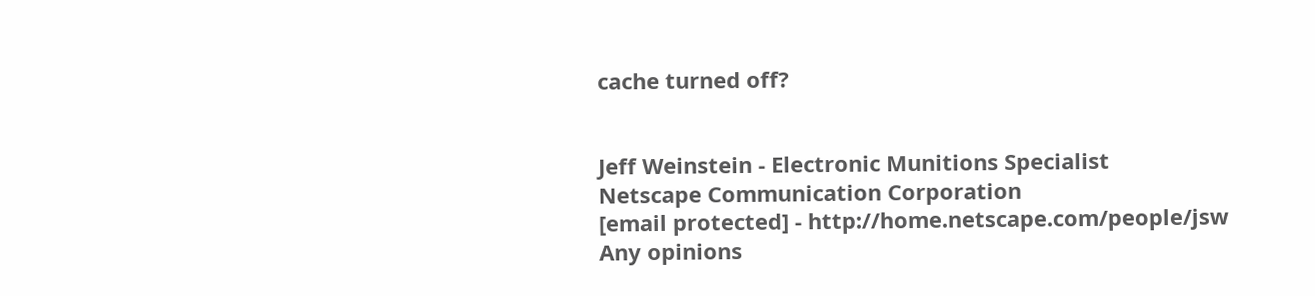cache turned off?


Jeff Weinstein - Electronic Munitions Specialist
Netscape Communication Corporation
[email protected] - http://home.netscape.com/people/jsw
Any opinions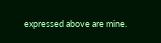expressed above are mine.